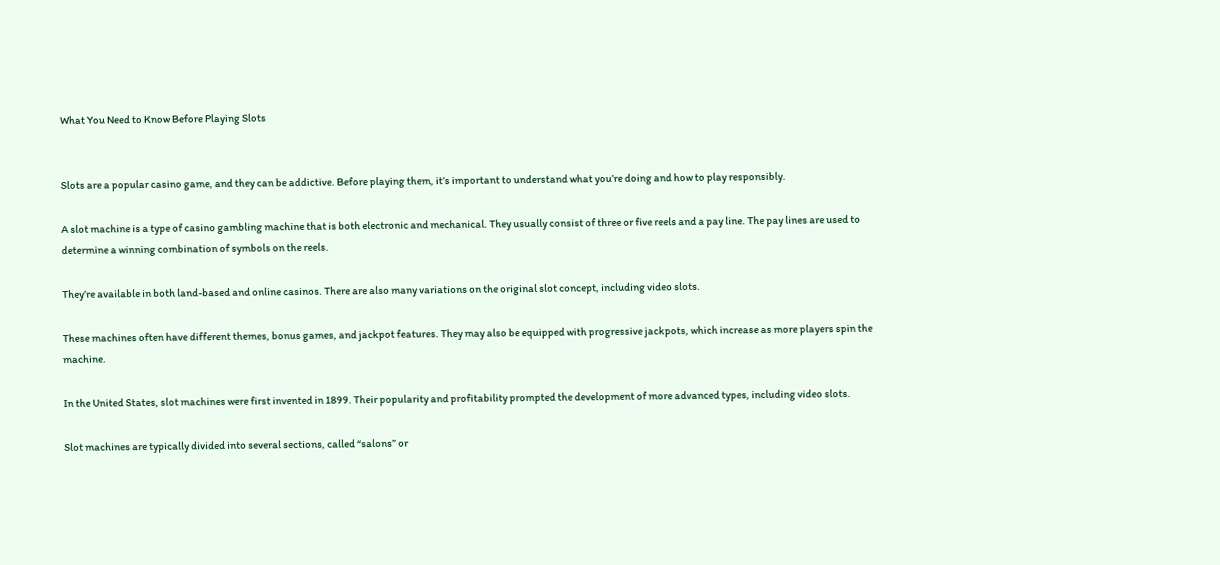What You Need to Know Before Playing Slots


Slots are a popular casino game, and they can be addictive. Before playing them, it’s important to understand what you’re doing and how to play responsibly.

A slot machine is a type of casino gambling machine that is both electronic and mechanical. They usually consist of three or five reels and a pay line. The pay lines are used to determine a winning combination of symbols on the reels.

They’re available in both land-based and online casinos. There are also many variations on the original slot concept, including video slots.

These machines often have different themes, bonus games, and jackpot features. They may also be equipped with progressive jackpots, which increase as more players spin the machine.

In the United States, slot machines were first invented in 1899. Their popularity and profitability prompted the development of more advanced types, including video slots.

Slot machines are typically divided into several sections, called “salons” or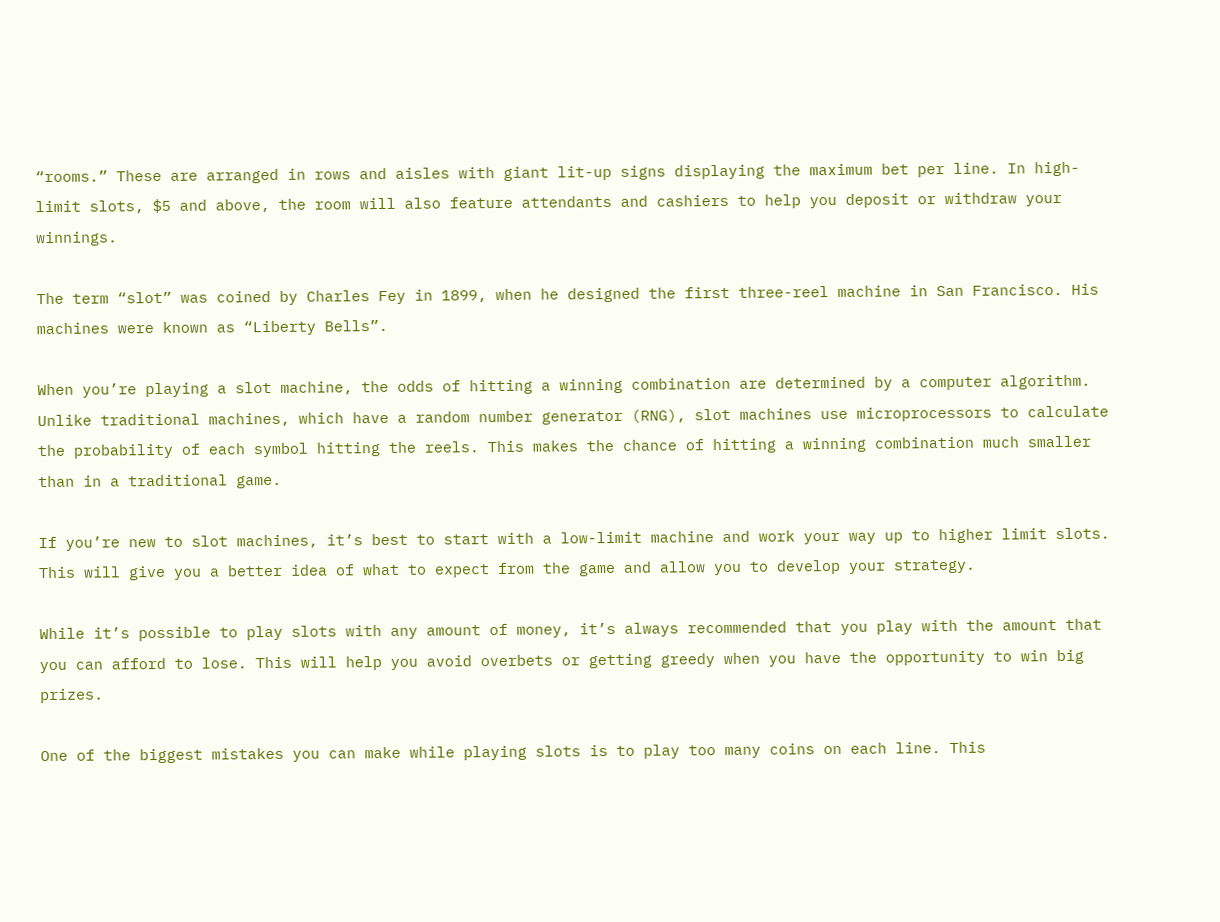“rooms.” These are arranged in rows and aisles with giant lit-up signs displaying the maximum bet per line. In high-limit slots, $5 and above, the room will also feature attendants and cashiers to help you deposit or withdraw your winnings.

The term “slot” was coined by Charles Fey in 1899, when he designed the first three-reel machine in San Francisco. His machines were known as “Liberty Bells”.

When you’re playing a slot machine, the odds of hitting a winning combination are determined by a computer algorithm. Unlike traditional machines, which have a random number generator (RNG), slot machines use microprocessors to calculate the probability of each symbol hitting the reels. This makes the chance of hitting a winning combination much smaller than in a traditional game.

If you’re new to slot machines, it’s best to start with a low-limit machine and work your way up to higher limit slots. This will give you a better idea of what to expect from the game and allow you to develop your strategy.

While it’s possible to play slots with any amount of money, it’s always recommended that you play with the amount that you can afford to lose. This will help you avoid overbets or getting greedy when you have the opportunity to win big prizes.

One of the biggest mistakes you can make while playing slots is to play too many coins on each line. This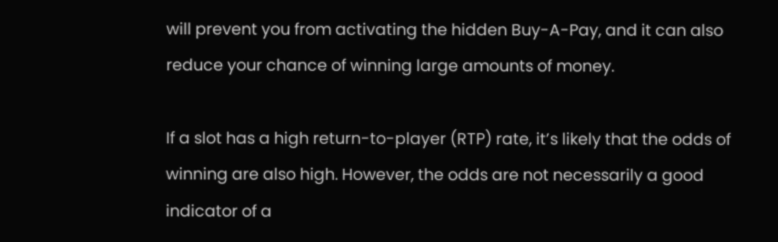will prevent you from activating the hidden Buy-A-Pay, and it can also reduce your chance of winning large amounts of money.

If a slot has a high return-to-player (RTP) rate, it’s likely that the odds of winning are also high. However, the odds are not necessarily a good indicator of a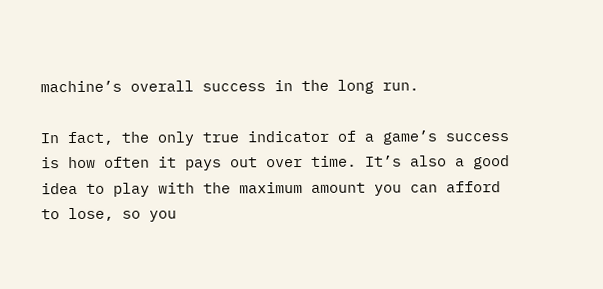machine’s overall success in the long run.

In fact, the only true indicator of a game’s success is how often it pays out over time. It’s also a good idea to play with the maximum amount you can afford to lose, so you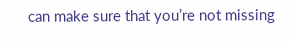can make sure that you’re not missing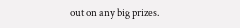out on any big prizes.